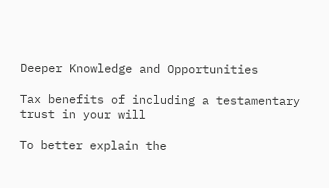Deeper Knowledge and Opportunities

Tax benefits of including a testamentary trust in your will

To better explain the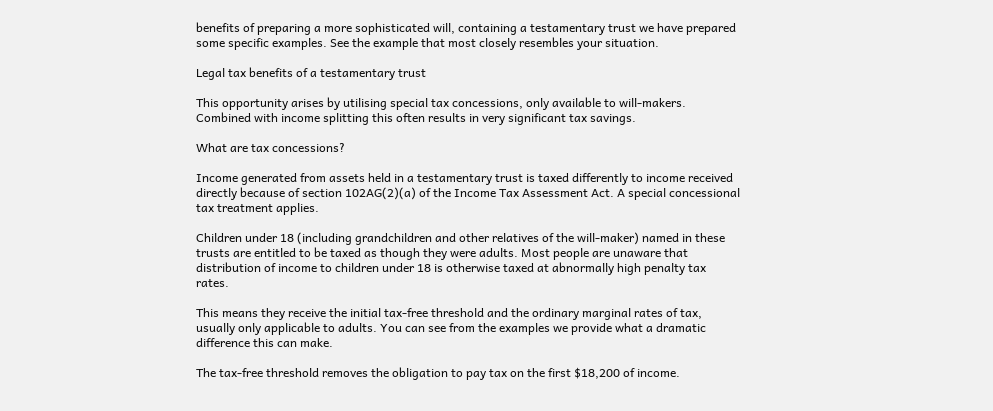benefits of preparing a more sophisticated will, containing a testamentary trust we have prepared some specific examples. See the example that most closely resembles your situation.

Legal tax benefits of a testamentary trust

This opportunity arises by utilising special tax concessions, only available to will-makers. Combined with income splitting this often results in very significant tax savings.

What are tax concessions?

Income generated from assets held in a testamentary trust is taxed differently to income received directly because of section 102AG(2)(a) of the Income Tax Assessment Act. A special concessional tax treatment applies.

Children under 18 (including grandchildren and other relatives of the will-maker) named in these trusts are entitled to be taxed as though they were adults. Most people are unaware that distribution of income to children under 18 is otherwise taxed at abnormally high penalty tax rates.

This means they receive the initial tax-free threshold and the ordinary marginal rates of tax, usually only applicable to adults. You can see from the examples we provide what a dramatic difference this can make.

The tax-free threshold removes the obligation to pay tax on the first $18,200 of income.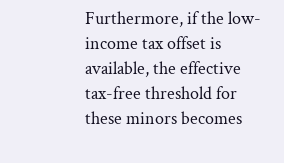Furthermore, if the low-income tax offset is available, the effective tax-free threshold for these minors becomes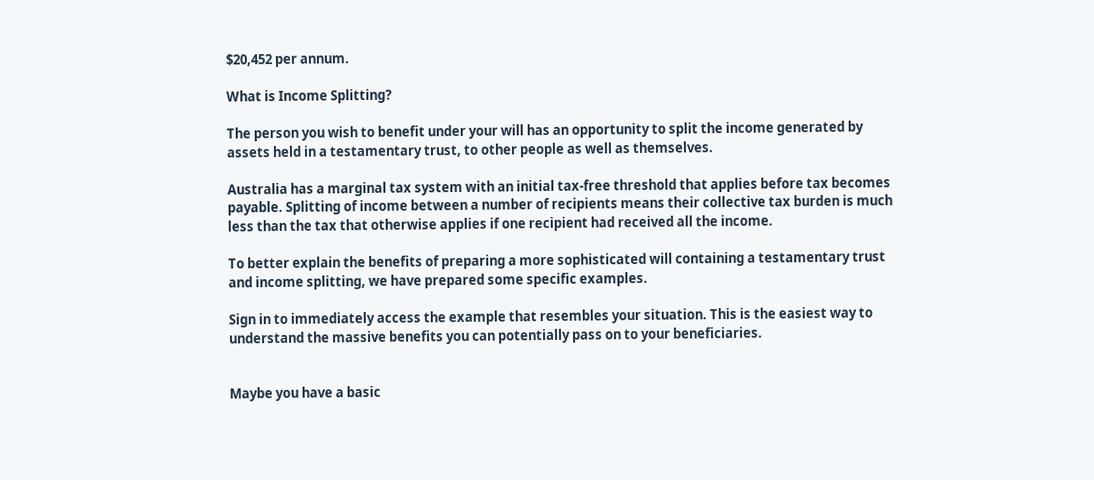$20,452 per annum.

What is Income Splitting?

The person you wish to benefit under your will has an opportunity to split the income generated by assets held in a testamentary trust, to other people as well as themselves.

Australia has a marginal tax system with an initial tax-free threshold that applies before tax becomes payable. Splitting of income between a number of recipients means their collective tax burden is much less than the tax that otherwise applies if one recipient had received all the income.

To better explain the benefits of preparing a more sophisticated will containing a testamentary trust and income splitting, we have prepared some specific examples.

Sign in to immediately access the example that resembles your situation. This is the easiest way to understand the massive benefits you can potentially pass on to your beneficiaries.


Maybe you have a basic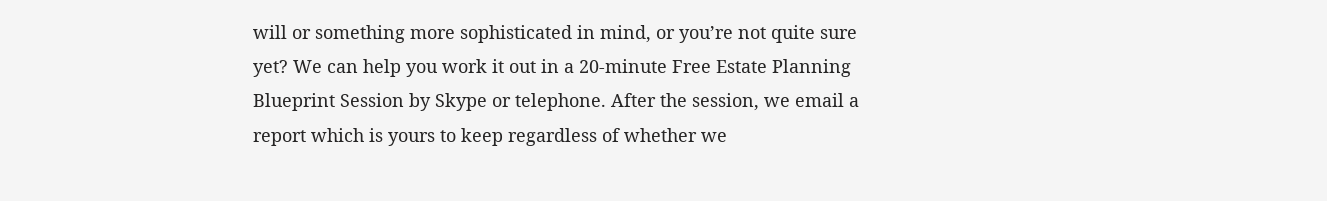will or something more sophisticated in mind, or you’re not quite sure yet? We can help you work it out in a 20-minute Free Estate Planning Blueprint Session by Skype or telephone. After the session, we email a report which is yours to keep regardless of whether we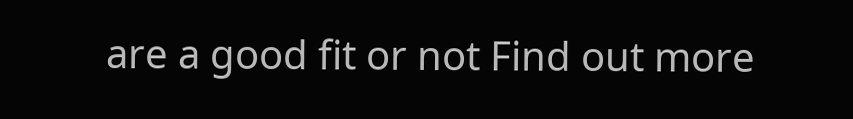are a good fit or not Find out more